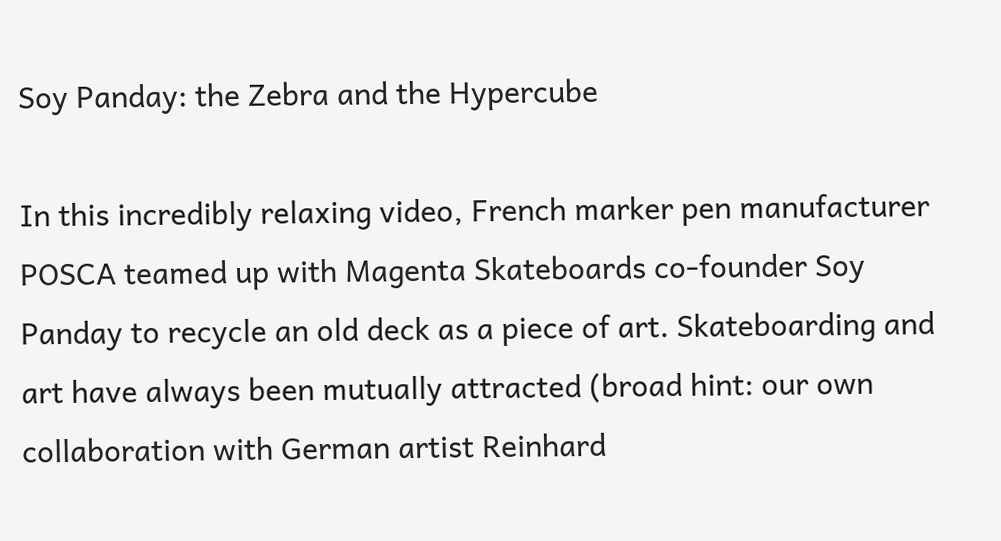Soy Panday: the Zebra and the Hypercube

In this incredibly relaxing video, French marker pen manufacturer POSCA teamed up with Magenta Skateboards co-founder Soy Panday to recycle an old deck as a piece of art. Skateboarding and art have always been mutually attracted (broad hint: our own collaboration with German artist Reinhard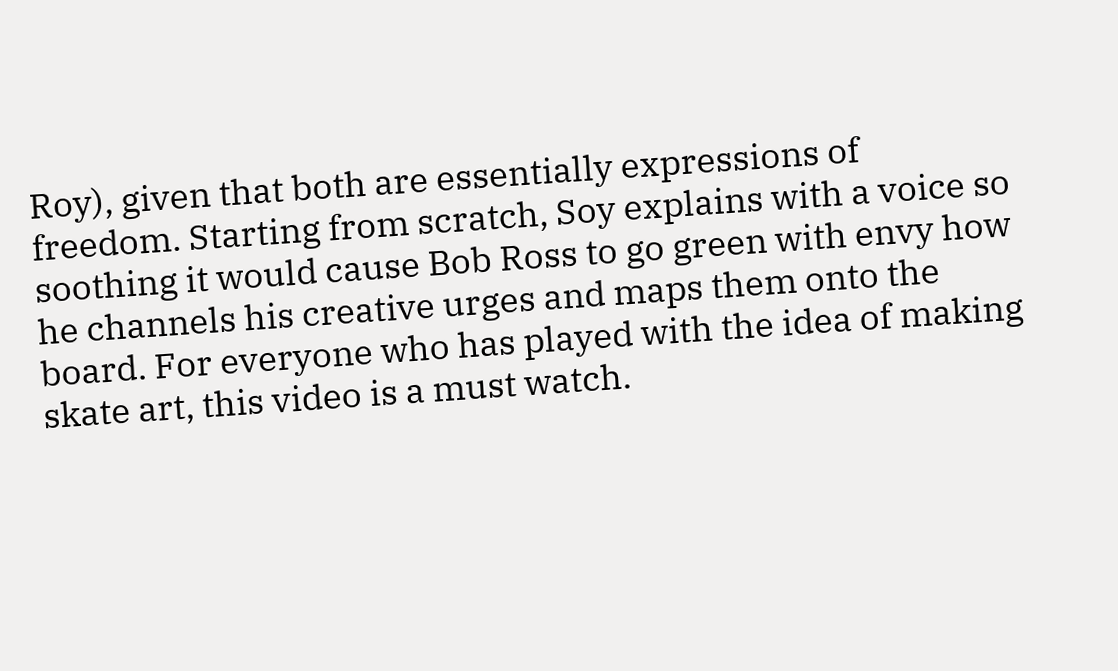Roy), given that both are essentially expressions of freedom. Starting from scratch, Soy explains with a voice so soothing it would cause Bob Ross to go green with envy how he channels his creative urges and maps them onto the board. For everyone who has played with the idea of making skate art, this video is a must watch.